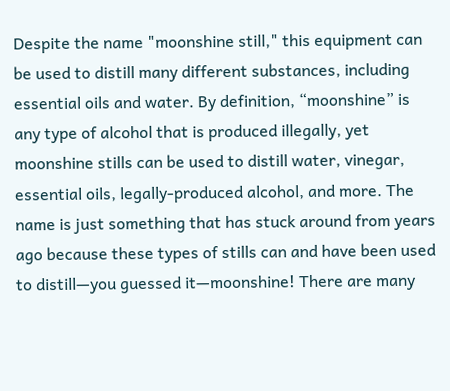Despite the name "moonshine still," this equipment can be used to distill many different substances, including essential oils and water. By definition, “moonshine” is any type of alcohol that is produced illegally, yet moonshine stills can be used to distill water, vinegar, essential oils, legally-produced alcohol, and more. The name is just something that has stuck around from years ago because these types of stills can and have been used to distill—you guessed it—moonshine! There are many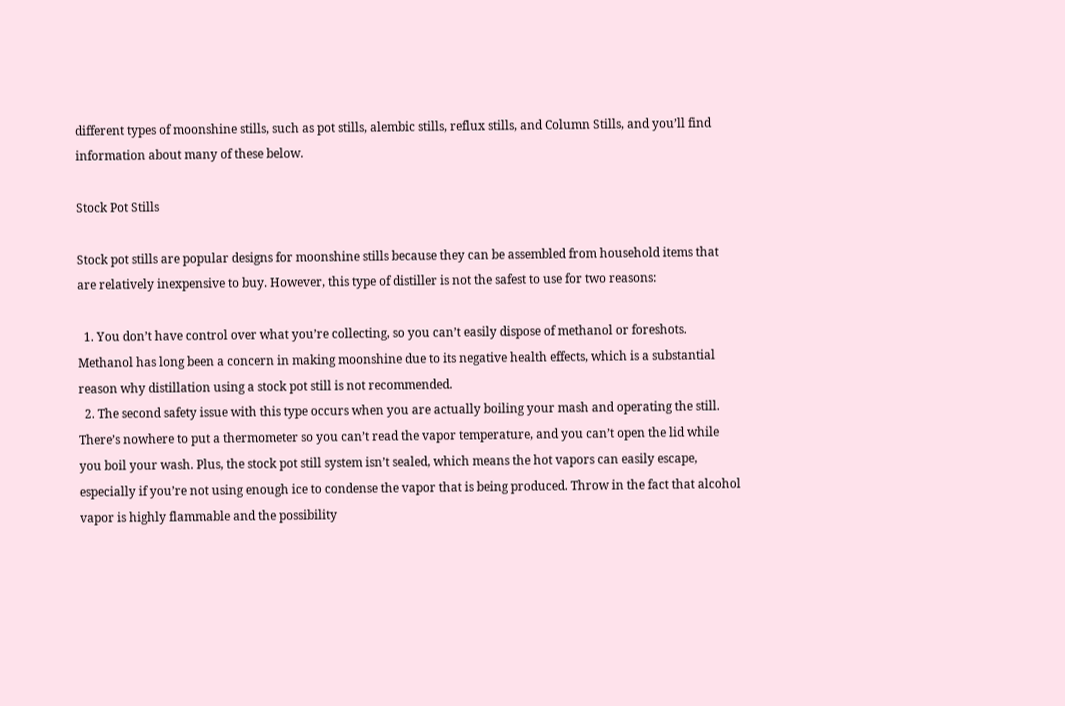different types of moonshine stills, such as pot stills, alembic stills, reflux stills, and Column Stills, and you’ll find information about many of these below.

Stock Pot Stills

Stock pot stills are popular designs for moonshine stills because they can be assembled from household items that are relatively inexpensive to buy. However, this type of distiller is not the safest to use for two reasons:

  1. You don’t have control over what you’re collecting, so you can’t easily dispose of methanol or foreshots. Methanol has long been a concern in making moonshine due to its negative health effects, which is a substantial reason why distillation using a stock pot still is not recommended.
  2. The second safety issue with this type occurs when you are actually boiling your mash and operating the still. There’s nowhere to put a thermometer so you can’t read the vapor temperature, and you can’t open the lid while you boil your wash. Plus, the stock pot still system isn’t sealed, which means the hot vapors can easily escape, especially if you’re not using enough ice to condense the vapor that is being produced. Throw in the fact that alcohol vapor is highly flammable and the possibility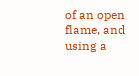of an open flame, and using a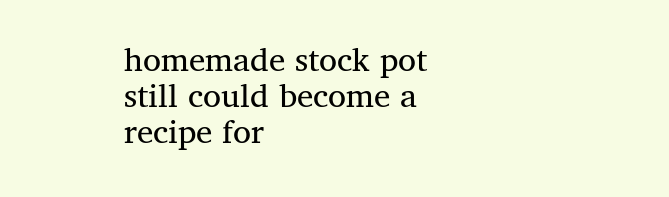homemade stock pot still could become a recipe for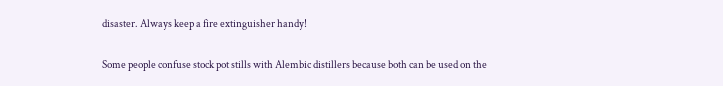disaster. Always keep a fire extinguisher handy!

Some people confuse stock pot stills with Alembic distillers because both can be used on the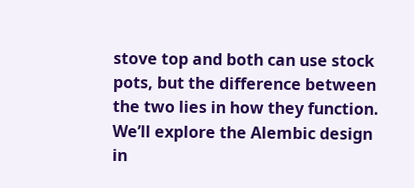stove top and both can use stock pots, but the difference between the two lies in how they function. We’ll explore the Alembic design in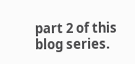part 2 of this blog series.